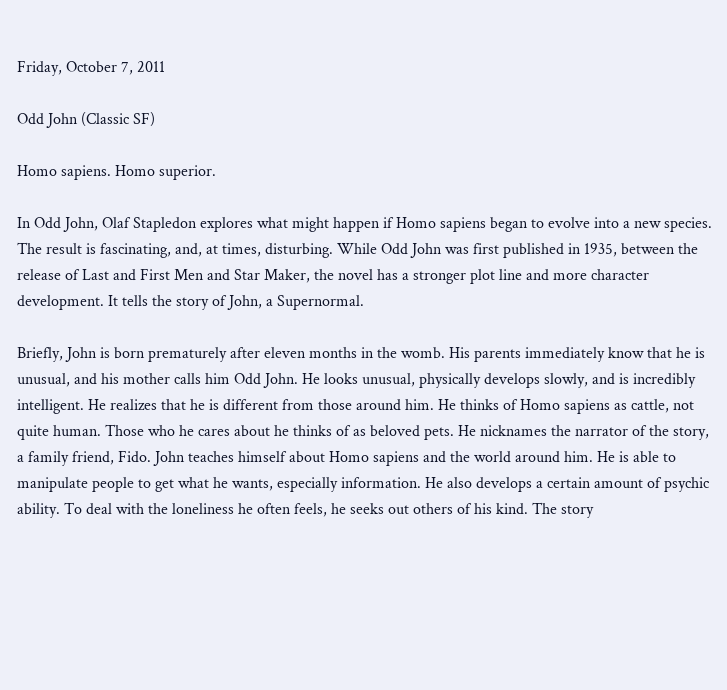Friday, October 7, 2011

Odd John (Classic SF)

Homo sapiens. Homo superior.

In Odd John, Olaf Stapledon explores what might happen if Homo sapiens began to evolve into a new species. The result is fascinating, and, at times, disturbing. While Odd John was first published in 1935, between the release of Last and First Men and Star Maker, the novel has a stronger plot line and more character development. It tells the story of John, a Supernormal.

Briefly, John is born prematurely after eleven months in the womb. His parents immediately know that he is unusual, and his mother calls him Odd John. He looks unusual, physically develops slowly, and is incredibly intelligent. He realizes that he is different from those around him. He thinks of Homo sapiens as cattle, not quite human. Those who he cares about he thinks of as beloved pets. He nicknames the narrator of the story, a family friend, Fido. John teaches himself about Homo sapiens and the world around him. He is able to manipulate people to get what he wants, especially information. He also develops a certain amount of psychic ability. To deal with the loneliness he often feels, he seeks out others of his kind. The story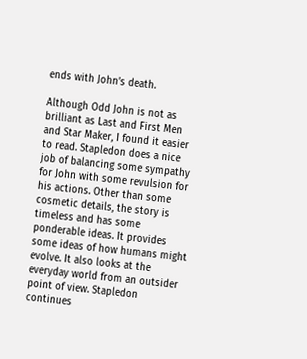ends with John’s death.

Although Odd John is not as brilliant as Last and First Men and Star Maker, I found it easier to read. Stapledon does a nice job of balancing some sympathy for John with some revulsion for his actions. Other than some cosmetic details, the story is timeless and has some ponderable ideas. It provides some ideas of how humans might evolve. It also looks at the everyday world from an outsider point of view. Stapledon continues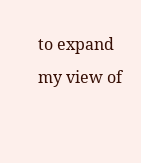to expand my view of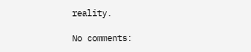reality.

No comments: